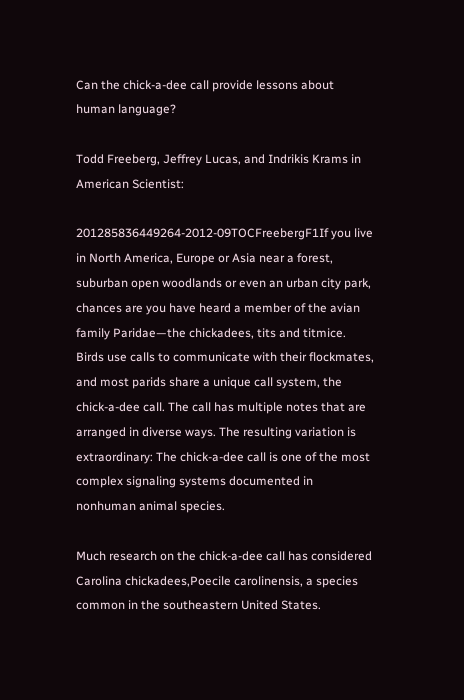Can the chick-a-dee call provide lessons about human language?

Todd Freeberg, Jeffrey Lucas, and Indrikis Krams in American Scientist:

201285836449264-2012-09TOCFreebergF1If you live in North America, Europe or Asia near a forest, suburban open woodlands or even an urban city park, chances are you have heard a member of the avian family Paridae—the chickadees, tits and titmice. Birds use calls to communicate with their flockmates, and most parids share a unique call system, the chick-a-dee call. The call has multiple notes that are arranged in diverse ways. The resulting variation is extraordinary: The chick-a-dee call is one of the most complex signaling systems documented in nonhuman animal species.

Much research on the chick-a-dee call has considered Carolina chickadees,Poecile carolinensis, a species common in the southeastern United States.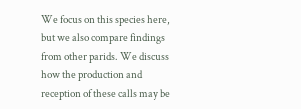We focus on this species here, but we also compare findings from other parids. We discuss how the production and reception of these calls may be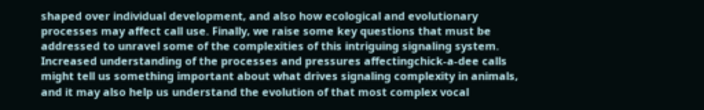shaped over individual development, and also how ecological and evolutionary processes may affect call use. Finally, we raise some key questions that must be addressed to unravel some of the complexities of this intriguing signaling system. Increased understanding of the processes and pressures affectingchick-a-dee calls might tell us something important about what drives signaling complexity in animals, and it may also help us understand the evolution of that most complex vocal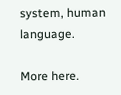system, human language.

More here.